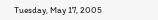Tuesday, May 17, 2005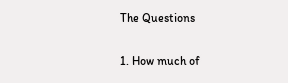The Questions

1. How much of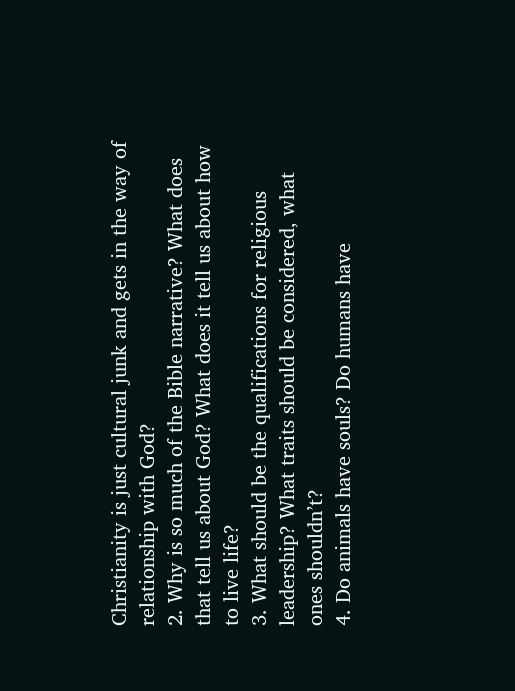Christianity is just cultural junk and gets in the way of relationship with God?
2. Why is so much of the Bible narrative? What does that tell us about God? What does it tell us about how to live life?
3. What should be the qualifications for religious leadership? What traits should be considered, what ones shouldn’t?
4. Do animals have souls? Do humans have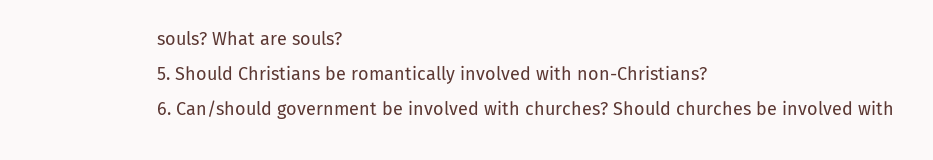souls? What are souls?
5. Should Christians be romantically involved with non-Christians?
6. Can/should government be involved with churches? Should churches be involved with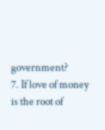government?
7. If love of money is the root of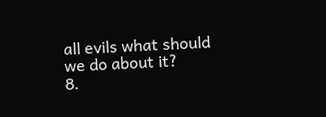all evils what should we do about it?
8.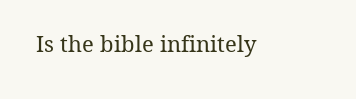Is the bible infinitely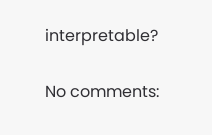interpretable?

No comments: